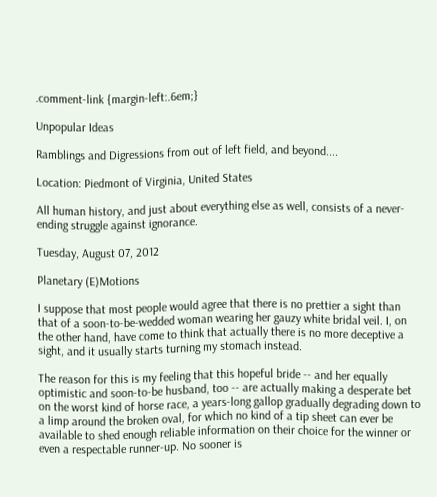.comment-link {margin-left:.6em;}

Unpopular Ideas

Ramblings and Digressions from out of left field, and beyond....

Location: Piedmont of Virginia, United States

All human history, and just about everything else as well, consists of a never-ending struggle against ignorance.

Tuesday, August 07, 2012

Planetary (E)Motions

I suppose that most people would agree that there is no prettier a sight than that of a soon-to-be-wedded woman wearing her gauzy white bridal veil. I, on the other hand, have come to think that actually there is no more deceptive a sight, and it usually starts turning my stomach instead.

The reason for this is my feeling that this hopeful bride -- and her equally optimistic and soon-to-be husband, too -- are actually making a desperate bet on the worst kind of horse race, a years-long gallop gradually degrading down to a limp around the broken oval, for which no kind of a tip sheet can ever be available to shed enough reliable information on their choice for the winner or even a respectable runner-up. No sooner is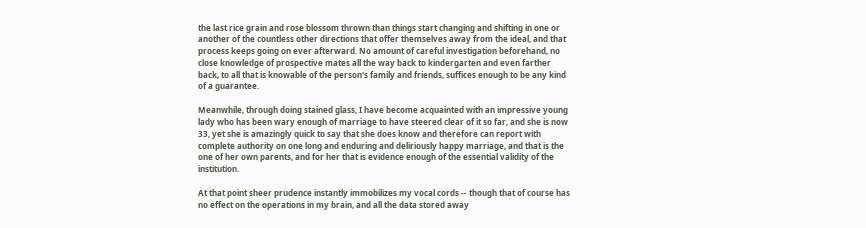the last rice grain and rose blossom thrown than things start changing and shifting in one or another of the countless other directions that offer themselves away from the ideal, and that process keeps going on ever afterward. No amount of careful investigation beforehand, no close knowledge of prospective mates all the way back to kindergarten and even farther back, to all that is knowable of the person's family and friends, suffices enough to be any kind of a guarantee.

Meanwhile, through doing stained glass, I have become acquainted with an impressive young lady who has been wary enough of marriage to have steered clear of it so far, and she is now 33, yet she is amazingly quick to say that she does know and therefore can report with complete authority on one long and enduring and deliriously happy marriage, and that is the one of her own parents, and for her that is evidence enough of the essential validity of the institution.

At that point sheer prudence instantly immobilizes my vocal cords -- though that of course has no effect on the operations in my brain, and all the data stored away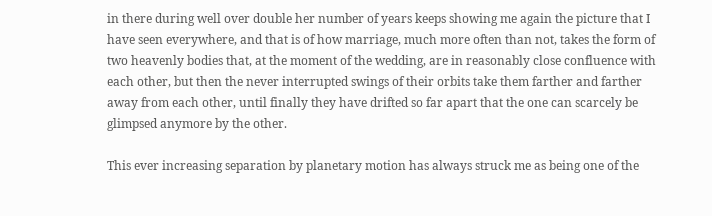in there during well over double her number of years keeps showing me again the picture that I have seen everywhere, and that is of how marriage, much more often than not, takes the form of two heavenly bodies that, at the moment of the wedding, are in reasonably close confluence with each other, but then the never interrupted swings of their orbits take them farther and farther away from each other, until finally they have drifted so far apart that the one can scarcely be glimpsed anymore by the other.

This ever increasing separation by planetary motion has always struck me as being one of the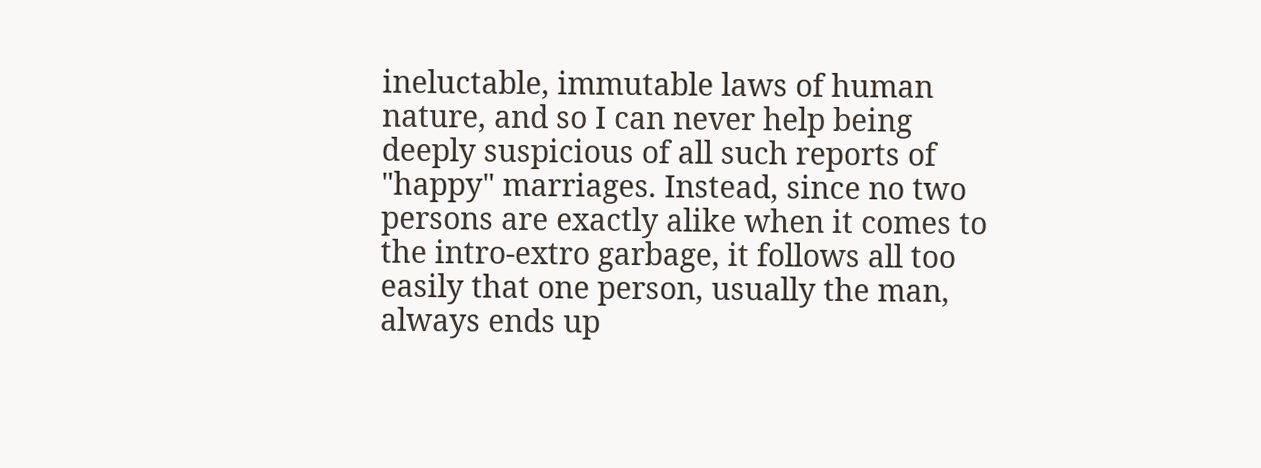ineluctable, immutable laws of human nature, and so I can never help being deeply suspicious of all such reports of "happy" marriages. Instead, since no two persons are exactly alike when it comes to the intro-extro garbage, it follows all too easily that one person, usually the man, always ends up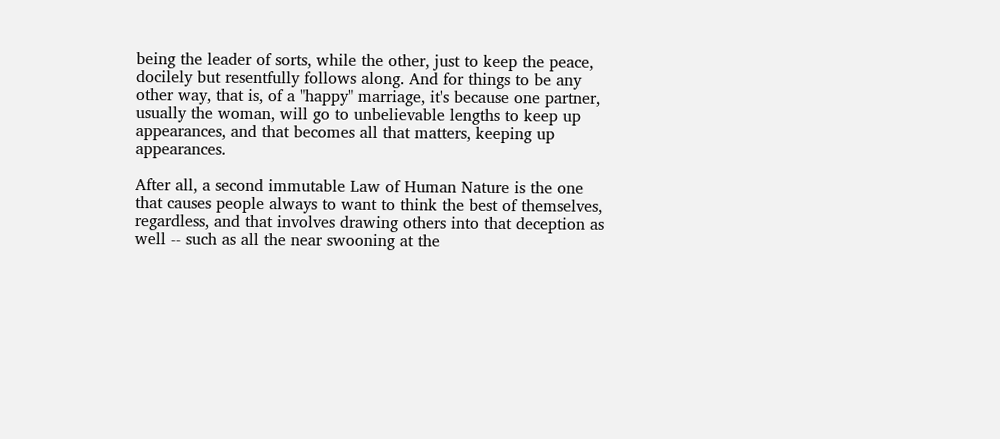being the leader of sorts, while the other, just to keep the peace, docilely but resentfully follows along. And for things to be any other way, that is, of a "happy" marriage, it's because one partner, usually the woman, will go to unbelievable lengths to keep up appearances, and that becomes all that matters, keeping up appearances.

After all, a second immutable Law of Human Nature is the one that causes people always to want to think the best of themselves, regardless, and that involves drawing others into that deception as well -- such as all the near swooning at the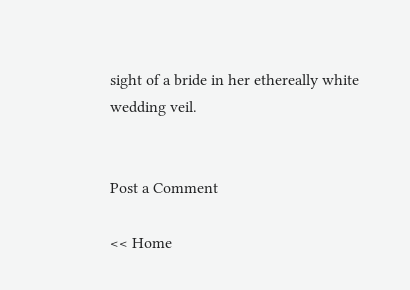sight of a bride in her ethereally white wedding veil.


Post a Comment

<< Home